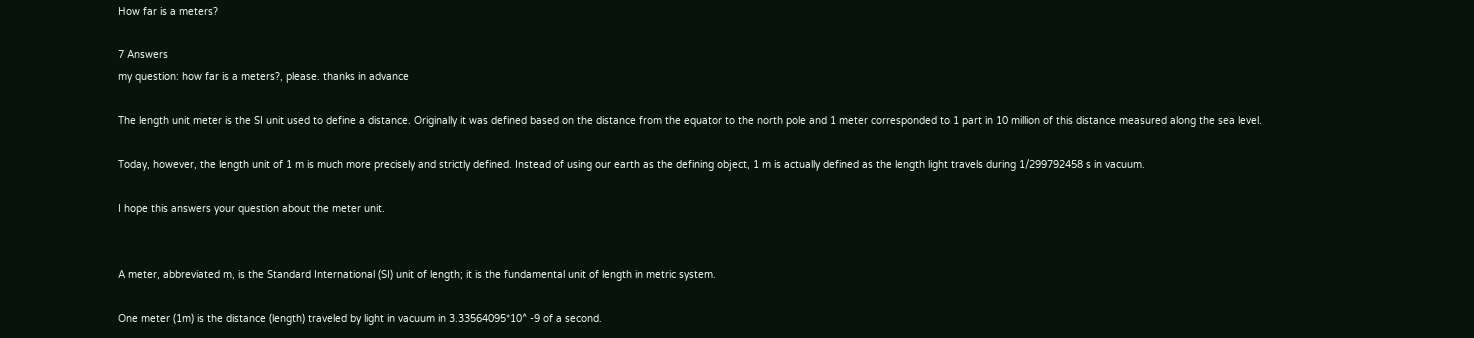How far is a meters?

7 Answers
my question: how far is a meters?, please. thanks in advance

The length unit meter is the SI unit used to define a distance. Originally it was defined based on the distance from the equator to the north pole and 1 meter corresponded to 1 part in 10 million of this distance measured along the sea level.

Today, however, the length unit of 1 m is much more precisely and strictly defined. Instead of using our earth as the defining object, 1 m is actually defined as the length light travels during 1/299792458 s in vacuum.

I hope this answers your question about the meter unit.


A meter, abbreviated m, is the Standard International (SI) unit of length; it is the fundamental unit of length in metric system.

One meter (1m) is the distance (length) traveled by light in vacuum in 3.33564095*10^ -9 of a second.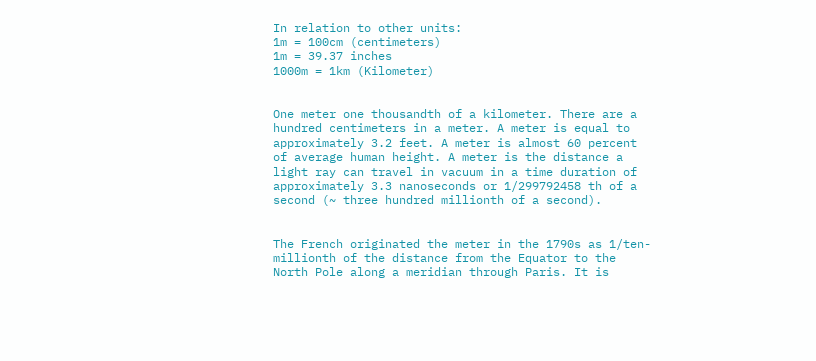In relation to other units:
1m = 100cm (centimeters)
1m = 39.37 inches
1000m = 1km (Kilometer)


One meter one thousandth of a kilometer. There are a hundred centimeters in a meter. A meter is equal to approximately 3.2 feet. A meter is almost 60 percent of average human height. A meter is the distance a light ray can travel in vacuum in a time duration of approximately 3.3 nanoseconds or 1/299792458 th of a second (~ three hundred millionth of a second).


The French originated the meter in the 1790s as 1/ten-millionth of the distance from the Equator to the North Pole along a meridian through Paris. It is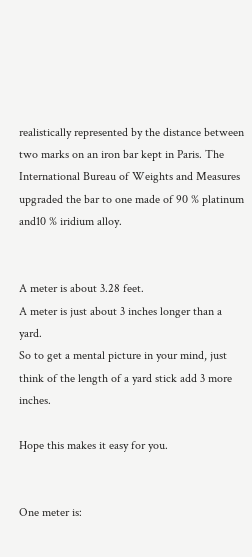realistically represented by the distance between two marks on an iron bar kept in Paris. The International Bureau of Weights and Measures upgraded the bar to one made of 90 % platinum and10 % iridium alloy.


A meter is about 3.28 feet.
A meter is just about 3 inches longer than a yard.
So to get a mental picture in your mind, just think of the length of a yard stick add 3 more inches.

Hope this makes it easy for you.


One meter is: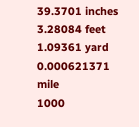39.3701 inches
3.28084 feet
1.09361 yard
0.000621371 mile
1000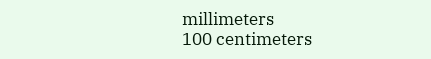millimeters
100 centimeters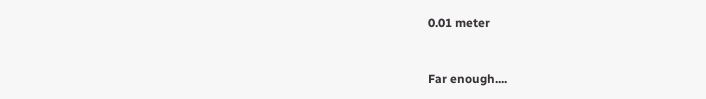0.01 meter


Far enough....